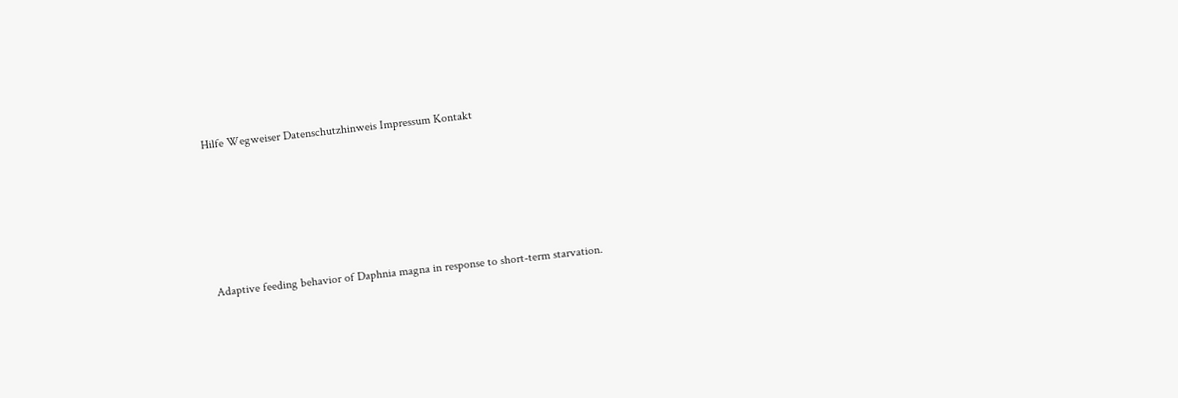Hilfe Wegweiser Datenschutzhinweis Impressum Kontakt





Adaptive feeding behavior of Daphnia magna in response to short-term starvation.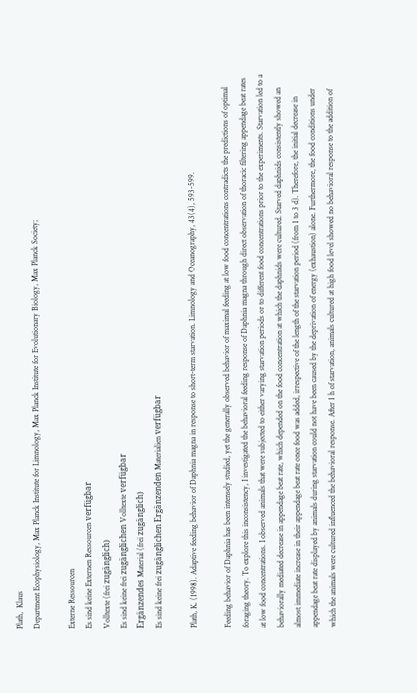Plath,  Klaus
Department Ecophysiology, Max Planck Institute for Limnology, Max Planck Institute for Evolutionary Biology, Max Planck Society;

Externe Ressourcen
Es sind keine Externen Ressourcen verfügbar
Volltexte (frei zugänglich)
Es sind keine frei zugänglichen Volltexte verfügbar
Ergänzendes Material (frei zugänglich)
Es sind keine frei zugänglichen Ergänzenden Materialien verfügbar

Plath, K. (1998). Adaptive feeding behavior of Daphnia magna in response to short-term starvation. Limnology and Oceanography, 43(4), 593-599.

Feeding behavior of Daphnia has been intensely studied, yet the generally observed behavior of maximal feeding at low food concentrations contradicts the predictions of optimal foraging theory. To explore this inconsistency, I investigated the behavioral feeding response of Daphnia magna through direct observation of thoracic filtering appendage beat rates at low food concentrations. I observed animals that were subjected to either varying starvation periods or to different food concentrations prior to the experiments. Starvation led to a behaviorally mediated decrease in appendage beat rate, which depended on the food concentration at which the daphnids were cultured. Starved daphnids consistently showed an almost immediate increase in their appendage beat rate once food was added, irrespective of the length of the starvation period (from 1 to 3 d). Therefore, the initial decrease in appendage beat rate displayed by animals during starvation could not have been caused by the deprivation of energy (exhaustion) alone. Furthermore, the food conditions under which the animals were cultured influenced the behavioral response. After 1 h of starvation, animals cultured at high food level showed no behavioral response to the addition of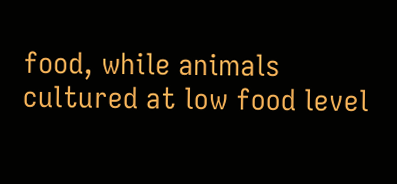food, while animals cultured at low food level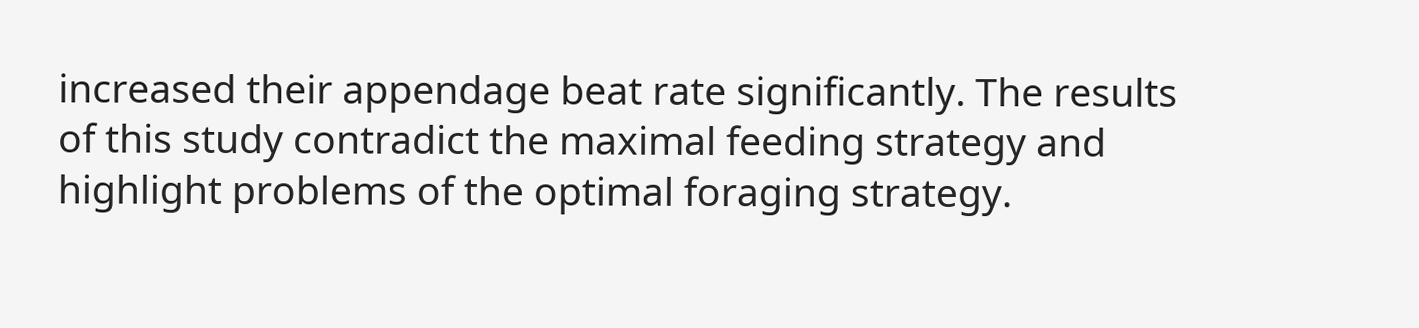increased their appendage beat rate significantly. The results of this study contradict the maximal feeding strategy and highlight problems of the optimal foraging strategy.